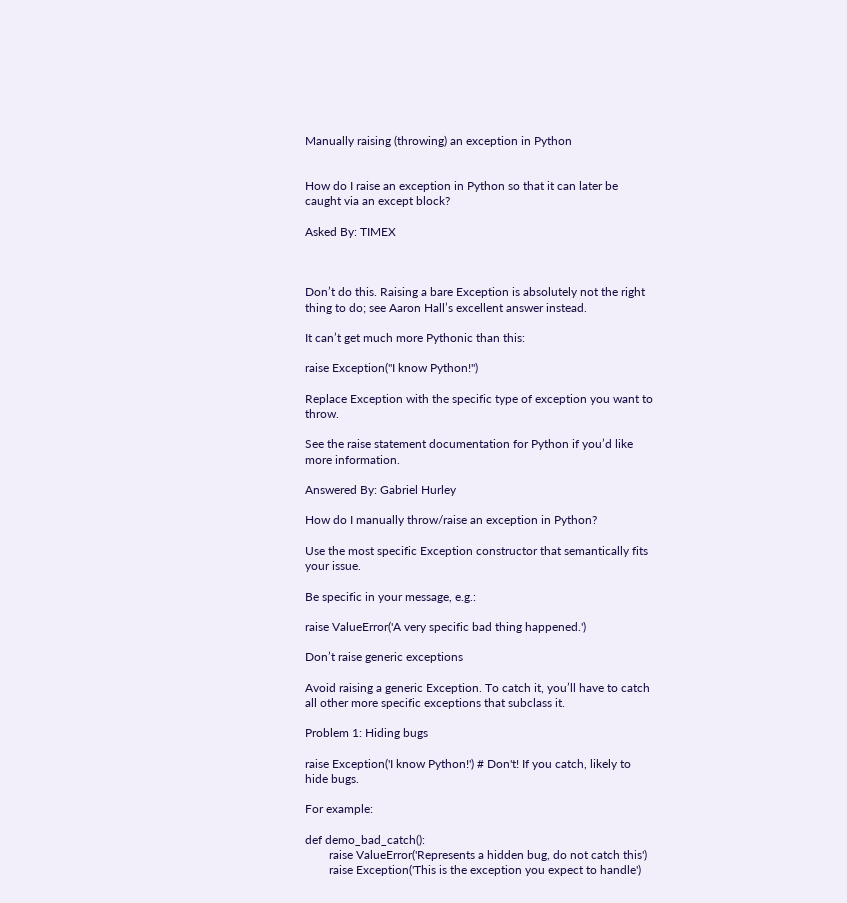Manually raising (throwing) an exception in Python


How do I raise an exception in Python so that it can later be caught via an except block?

Asked By: TIMEX



Don’t do this. Raising a bare Exception is absolutely not the right thing to do; see Aaron Hall’s excellent answer instead.

It can’t get much more Pythonic than this:

raise Exception("I know Python!")

Replace Exception with the specific type of exception you want to throw.

See the raise statement documentation for Python if you’d like more information.

Answered By: Gabriel Hurley

How do I manually throw/raise an exception in Python?

Use the most specific Exception constructor that semantically fits your issue.

Be specific in your message, e.g.:

raise ValueError('A very specific bad thing happened.')

Don’t raise generic exceptions

Avoid raising a generic Exception. To catch it, you’ll have to catch all other more specific exceptions that subclass it.

Problem 1: Hiding bugs

raise Exception('I know Python!') # Don't! If you catch, likely to hide bugs.

For example:

def demo_bad_catch():
        raise ValueError('Represents a hidden bug, do not catch this')
        raise Exception('This is the exception you expect to handle')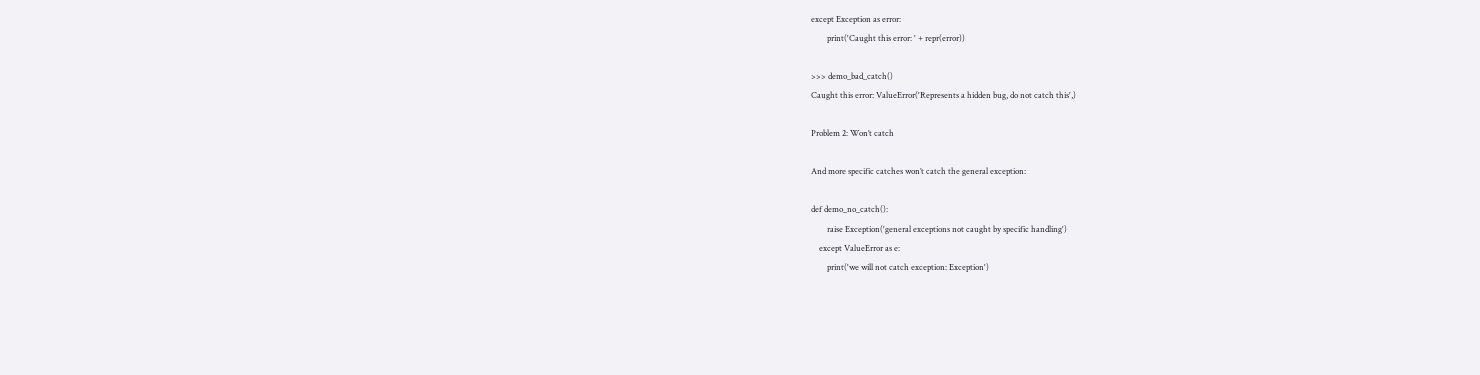except Exception as error:
        print('Caught this error: ' + repr(error))

>>> demo_bad_catch()
Caught this error: ValueError('Represents a hidden bug, do not catch this',)

Problem 2: Won’t catch

And more specific catches won’t catch the general exception:

def demo_no_catch():
        raise Exception('general exceptions not caught by specific handling')
    except ValueError as e:
        print('we will not catch exception: Exception')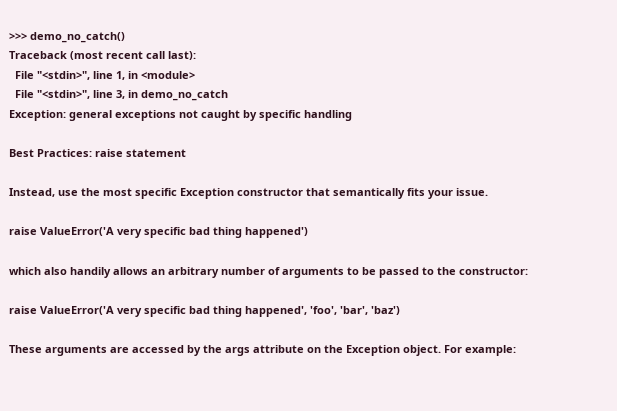>>> demo_no_catch()
Traceback (most recent call last):
  File "<stdin>", line 1, in <module>
  File "<stdin>", line 3, in demo_no_catch
Exception: general exceptions not caught by specific handling

Best Practices: raise statement

Instead, use the most specific Exception constructor that semantically fits your issue.

raise ValueError('A very specific bad thing happened')

which also handily allows an arbitrary number of arguments to be passed to the constructor:

raise ValueError('A very specific bad thing happened', 'foo', 'bar', 'baz')

These arguments are accessed by the args attribute on the Exception object. For example: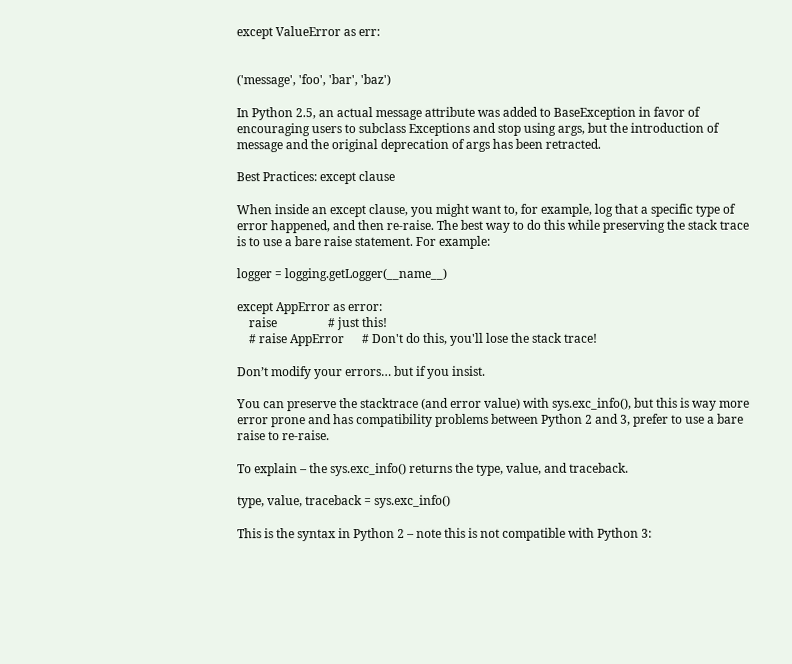except ValueError as err:


('message', 'foo', 'bar', 'baz')

In Python 2.5, an actual message attribute was added to BaseException in favor of encouraging users to subclass Exceptions and stop using args, but the introduction of message and the original deprecation of args has been retracted.

Best Practices: except clause

When inside an except clause, you might want to, for example, log that a specific type of error happened, and then re-raise. The best way to do this while preserving the stack trace is to use a bare raise statement. For example:

logger = logging.getLogger(__name__)

except AppError as error:
    raise                 # just this!
    # raise AppError      # Don't do this, you'll lose the stack trace!

Don’t modify your errors… but if you insist.

You can preserve the stacktrace (and error value) with sys.exc_info(), but this is way more error prone and has compatibility problems between Python 2 and 3, prefer to use a bare raise to re-raise.

To explain – the sys.exc_info() returns the type, value, and traceback.

type, value, traceback = sys.exc_info()

This is the syntax in Python 2 – note this is not compatible with Python 3: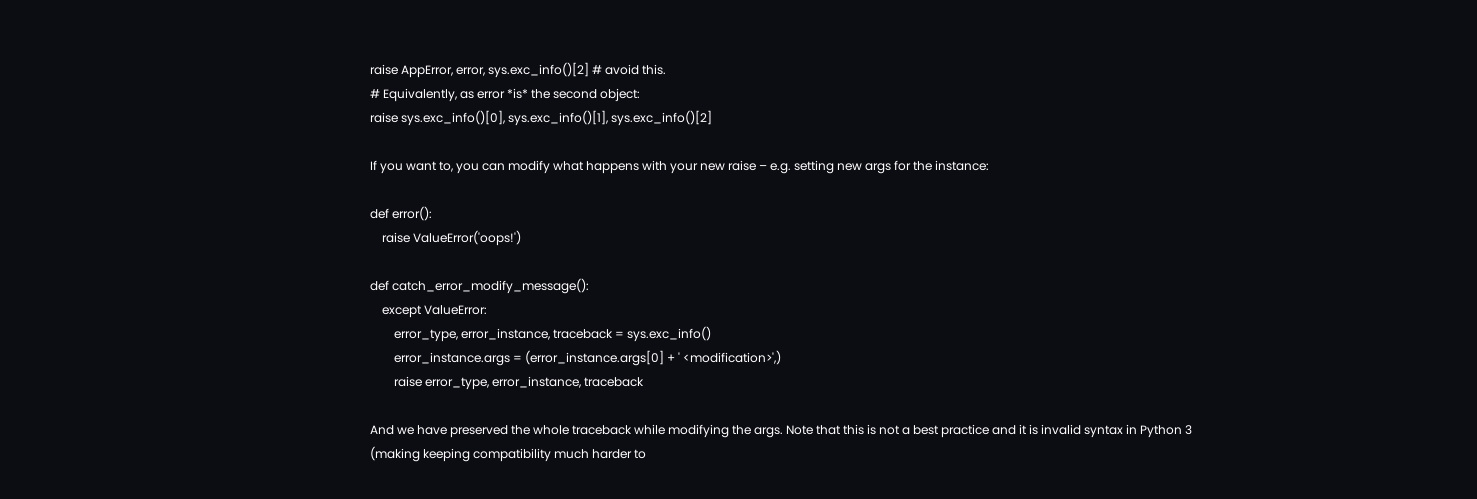raise AppError, error, sys.exc_info()[2] # avoid this.
# Equivalently, as error *is* the second object:
raise sys.exc_info()[0], sys.exc_info()[1], sys.exc_info()[2]

If you want to, you can modify what happens with your new raise – e.g. setting new args for the instance:

def error():
    raise ValueError('oops!')

def catch_error_modify_message():
    except ValueError:
        error_type, error_instance, traceback = sys.exc_info()
        error_instance.args = (error_instance.args[0] + ' <modification>',)
        raise error_type, error_instance, traceback

And we have preserved the whole traceback while modifying the args. Note that this is not a best practice and it is invalid syntax in Python 3 (making keeping compatibility much harder to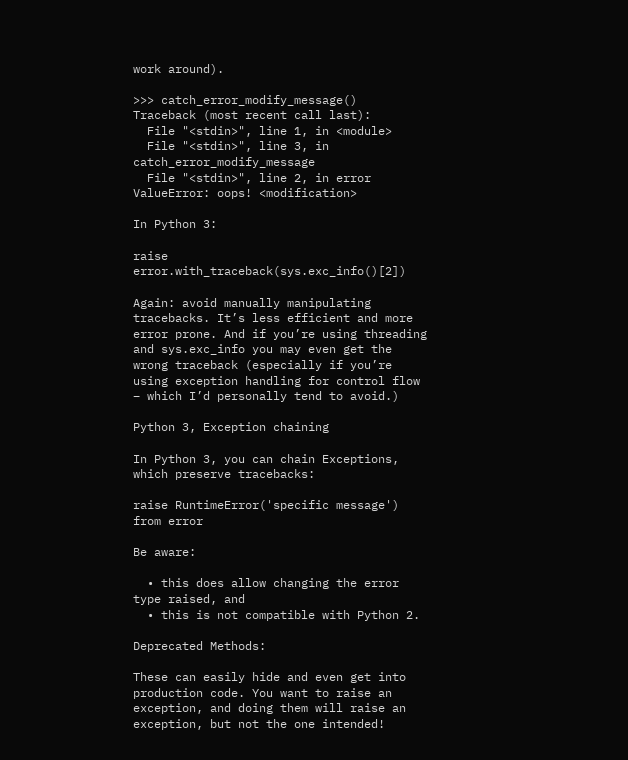work around).

>>> catch_error_modify_message()
Traceback (most recent call last):
  File "<stdin>", line 1, in <module>
  File "<stdin>", line 3, in catch_error_modify_message
  File "<stdin>", line 2, in error
ValueError: oops! <modification>

In Python 3:

raise error.with_traceback(sys.exc_info()[2])

Again: avoid manually manipulating tracebacks. It’s less efficient and more error prone. And if you’re using threading and sys.exc_info you may even get the wrong traceback (especially if you’re using exception handling for control flow – which I’d personally tend to avoid.)

Python 3, Exception chaining

In Python 3, you can chain Exceptions, which preserve tracebacks:

raise RuntimeError('specific message') from error

Be aware:

  • this does allow changing the error type raised, and
  • this is not compatible with Python 2.

Deprecated Methods:

These can easily hide and even get into production code. You want to raise an exception, and doing them will raise an exception, but not the one intended!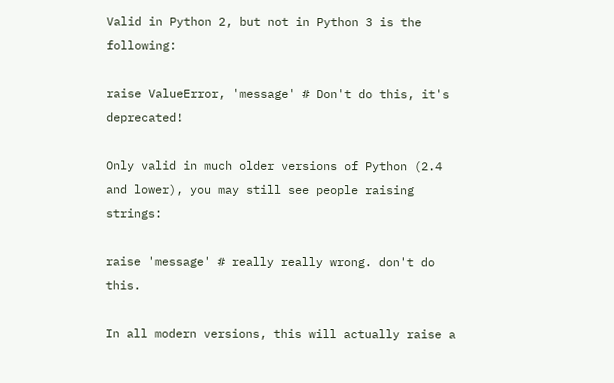Valid in Python 2, but not in Python 3 is the following:

raise ValueError, 'message' # Don't do this, it's deprecated!

Only valid in much older versions of Python (2.4 and lower), you may still see people raising strings:

raise 'message' # really really wrong. don't do this.

In all modern versions, this will actually raise a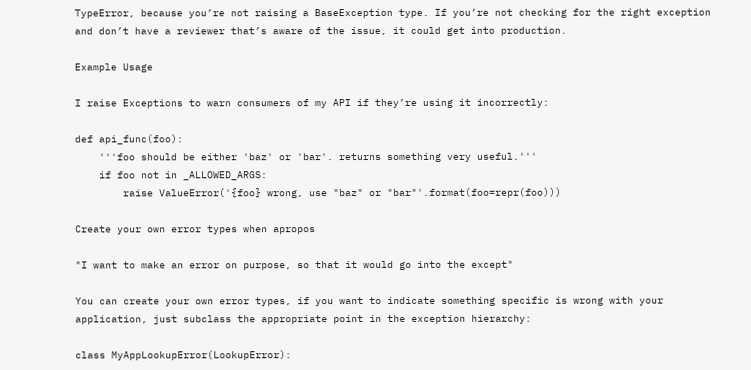TypeError, because you’re not raising a BaseException type. If you’re not checking for the right exception and don’t have a reviewer that’s aware of the issue, it could get into production.

Example Usage

I raise Exceptions to warn consumers of my API if they’re using it incorrectly:

def api_func(foo):
    '''foo should be either 'baz' or 'bar'. returns something very useful.'''
    if foo not in _ALLOWED_ARGS:
        raise ValueError('{foo} wrong, use "baz" or "bar"'.format(foo=repr(foo)))

Create your own error types when apropos

"I want to make an error on purpose, so that it would go into the except"

You can create your own error types, if you want to indicate something specific is wrong with your application, just subclass the appropriate point in the exception hierarchy:

class MyAppLookupError(LookupError):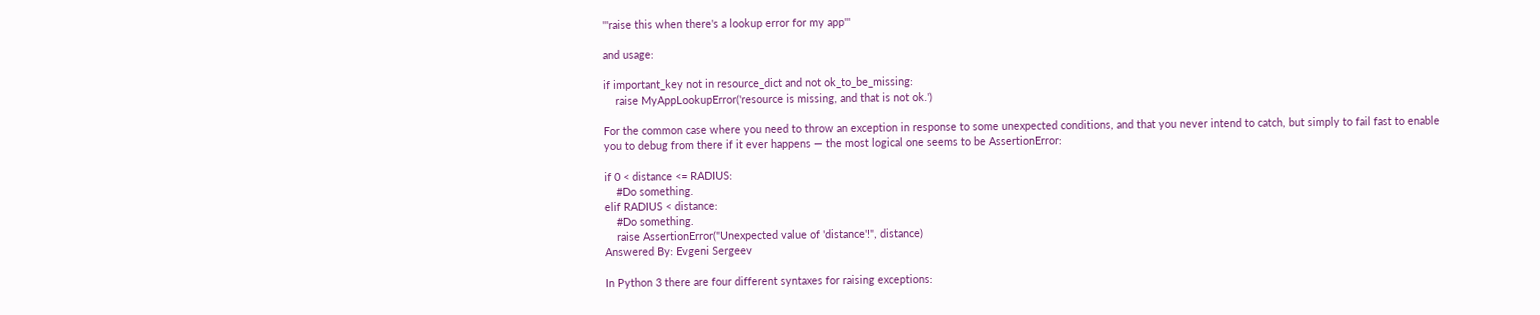'''raise this when there's a lookup error for my app'''

and usage:

if important_key not in resource_dict and not ok_to_be_missing:
    raise MyAppLookupError('resource is missing, and that is not ok.')

For the common case where you need to throw an exception in response to some unexpected conditions, and that you never intend to catch, but simply to fail fast to enable you to debug from there if it ever happens — the most logical one seems to be AssertionError:

if 0 < distance <= RADIUS:
    #Do something.
elif RADIUS < distance:
    #Do something.
    raise AssertionError("Unexpected value of 'distance'!", distance)
Answered By: Evgeni Sergeev

In Python 3 there are four different syntaxes for raising exceptions: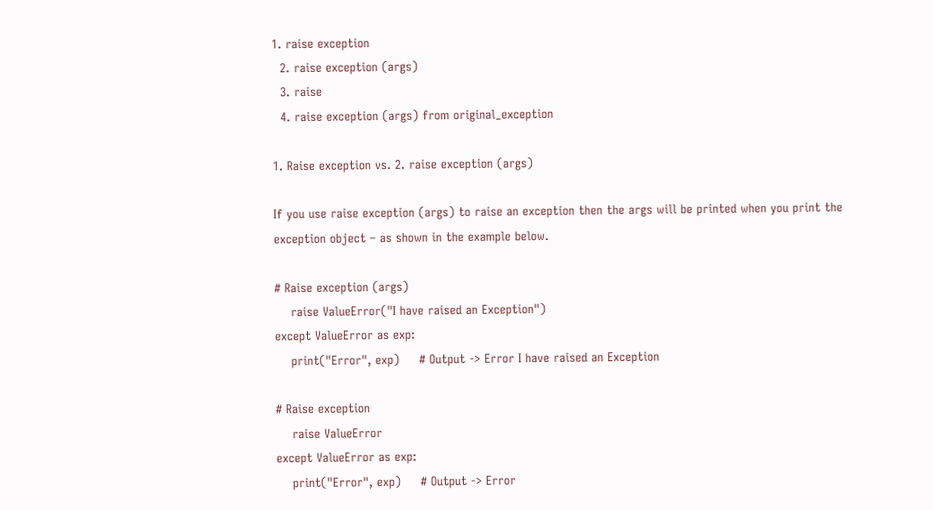1. raise exception
  2. raise exception (args)
  3. raise
  4. raise exception (args) from original_exception

1. Raise exception vs. 2. raise exception (args)

If you use raise exception (args) to raise an exception then the args will be printed when you print the exception object – as shown in the example below.

# Raise exception (args)
    raise ValueError("I have raised an Exception")
except ValueError as exp:
    print("Error", exp)     # Output -> Error I have raised an Exception

# Raise exception
    raise ValueError
except ValueError as exp:
    print("Error", exp)     # Output -> Error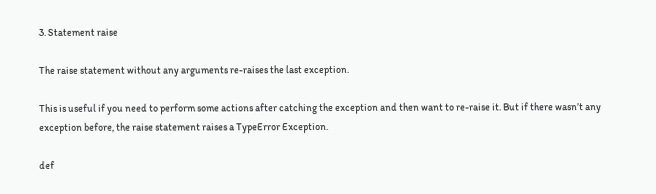3. Statement raise

The raise statement without any arguments re-raises the last exception.

This is useful if you need to perform some actions after catching the exception and then want to re-raise it. But if there wasn’t any exception before, the raise statement raises a TypeError Exception.

def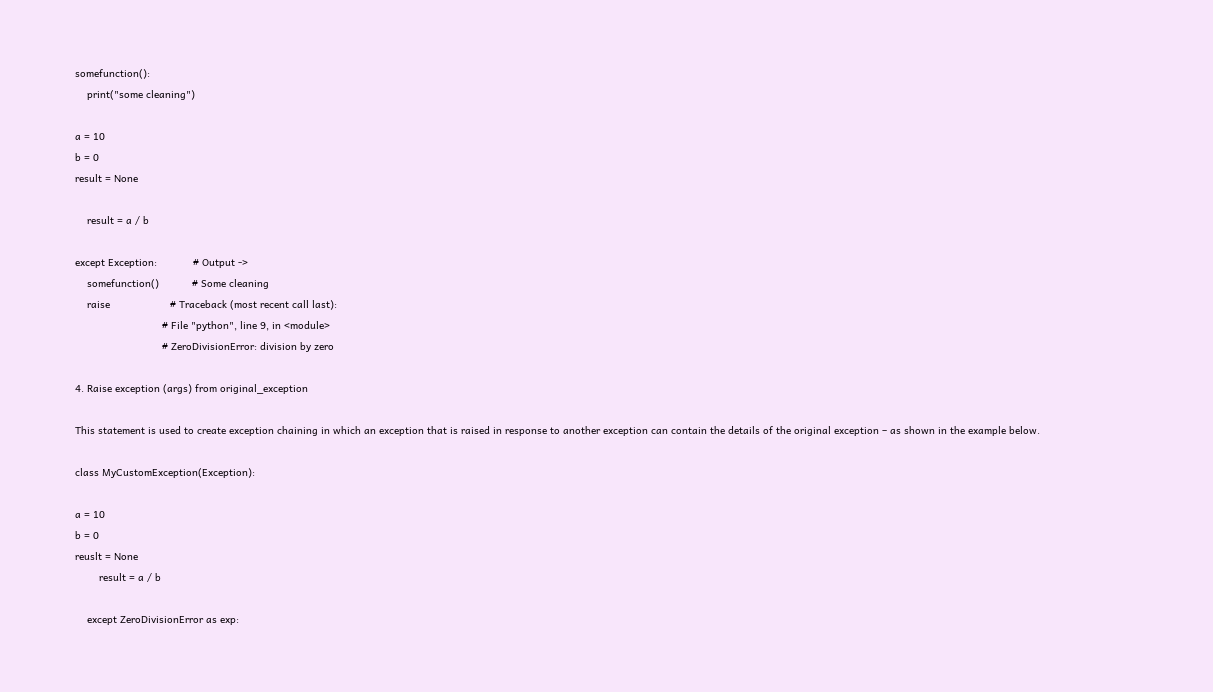somefunction():
    print("some cleaning")

a = 10
b = 0
result = None

    result = a / b

except Exception:            # Output ->
    somefunction()           # Some cleaning
    raise                    # Traceback (most recent call last):
                             # File "python", line 9, in <module>
                             # ZeroDivisionError: division by zero

4. Raise exception (args) from original_exception

This statement is used to create exception chaining in which an exception that is raised in response to another exception can contain the details of the original exception – as shown in the example below.

class MyCustomException(Exception):

a = 10
b = 0
reuslt = None
        result = a / b

    except ZeroDivisionError as exp: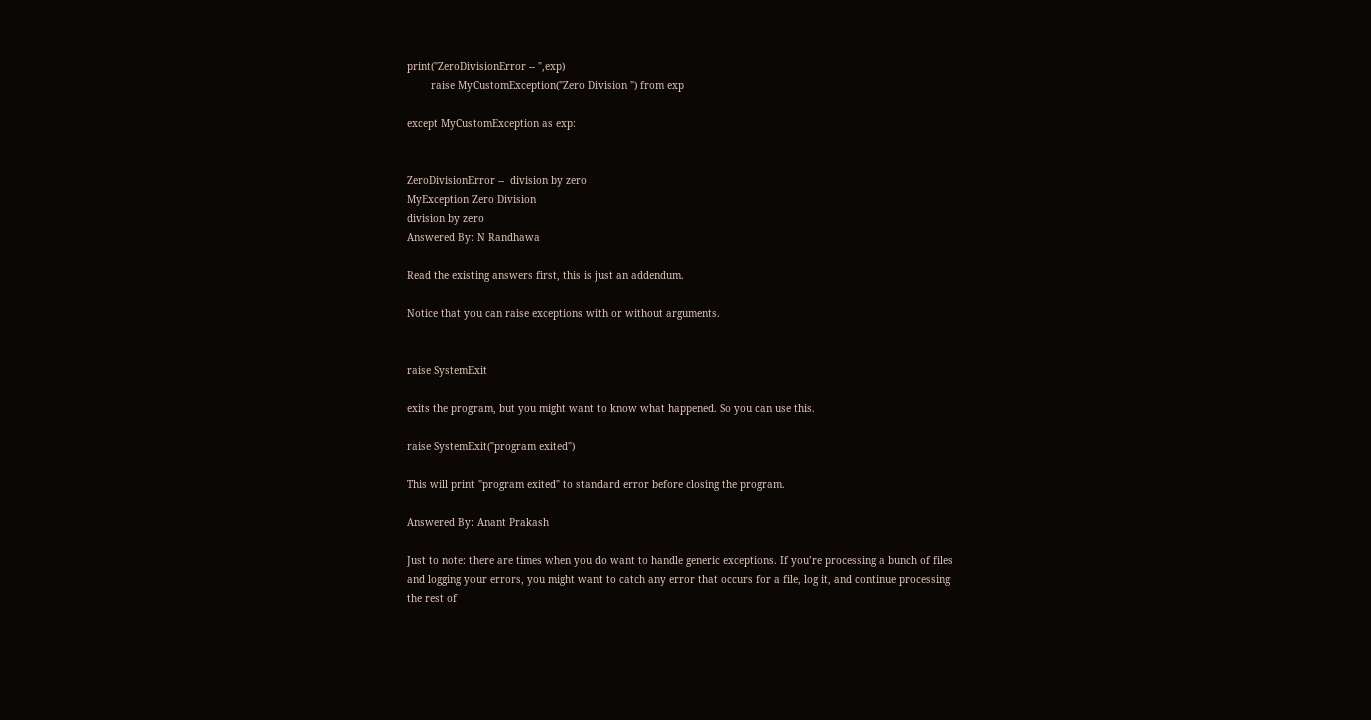print("ZeroDivisionError -- ",exp)
        raise MyCustomException("Zero Division ") from exp

except MyCustomException as exp:


ZeroDivisionError --  division by zero
MyException Zero Division
division by zero
Answered By: N Randhawa

Read the existing answers first, this is just an addendum.

Notice that you can raise exceptions with or without arguments.


raise SystemExit

exits the program, but you might want to know what happened. So you can use this.

raise SystemExit("program exited")

This will print "program exited" to standard error before closing the program.

Answered By: Anant Prakash

Just to note: there are times when you do want to handle generic exceptions. If you’re processing a bunch of files and logging your errors, you might want to catch any error that occurs for a file, log it, and continue processing the rest of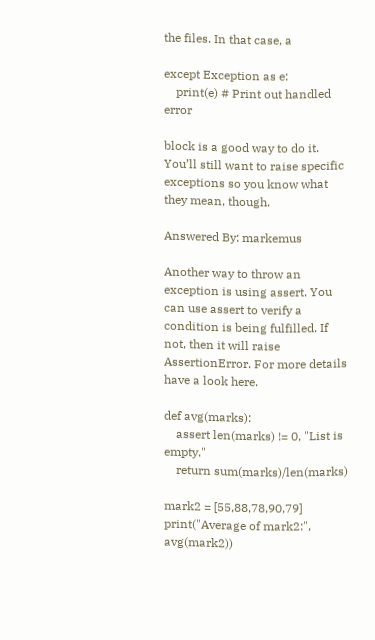the files. In that case, a

except Exception as e:
    print(e) # Print out handled error

block is a good way to do it. You’ll still want to raise specific exceptions so you know what they mean, though.

Answered By: markemus

Another way to throw an exception is using assert. You can use assert to verify a condition is being fulfilled. If not, then it will raise AssertionError. For more details have a look here.

def avg(marks):
    assert len(marks) != 0, "List is empty."
    return sum(marks)/len(marks)

mark2 = [55,88,78,90,79]
print("Average of mark2:", avg(mark2))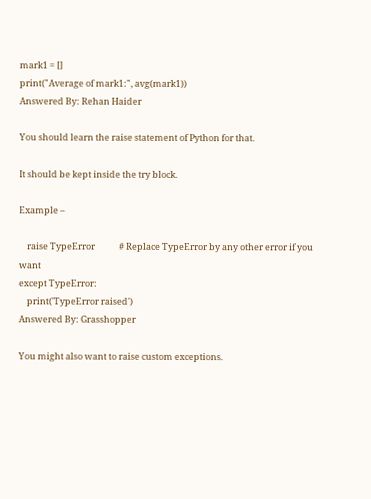mark1 = []
print("Average of mark1:", avg(mark1))
Answered By: Rehan Haider

You should learn the raise statement of Python for that.

It should be kept inside the try block.

Example –

    raise TypeError            # Replace TypeError by any other error if you want
except TypeError:
    print('TypeError raised')
Answered By: Grasshopper

You might also want to raise custom exceptions.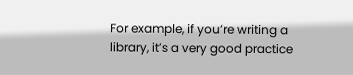For example, if you’re writing a library, it’s a very good practice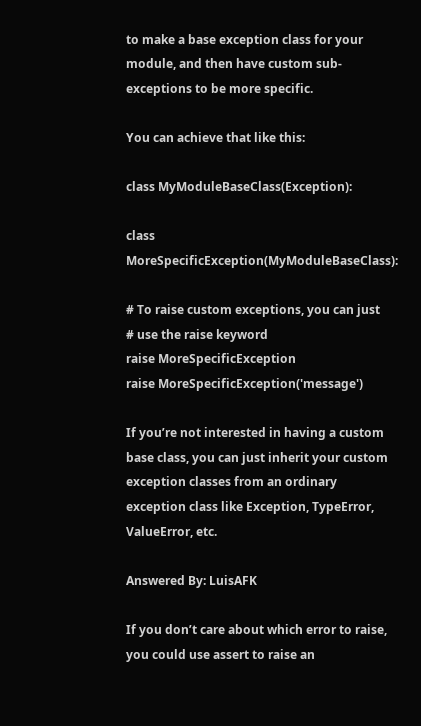to make a base exception class for your module, and then have custom sub-exceptions to be more specific.

You can achieve that like this:

class MyModuleBaseClass(Exception):

class MoreSpecificException(MyModuleBaseClass):

# To raise custom exceptions, you can just
# use the raise keyword
raise MoreSpecificException
raise MoreSpecificException('message')

If you’re not interested in having a custom base class, you can just inherit your custom exception classes from an ordinary exception class like Exception, TypeError, ValueError, etc.

Answered By: LuisAFK

If you don’t care about which error to raise, you could use assert to raise an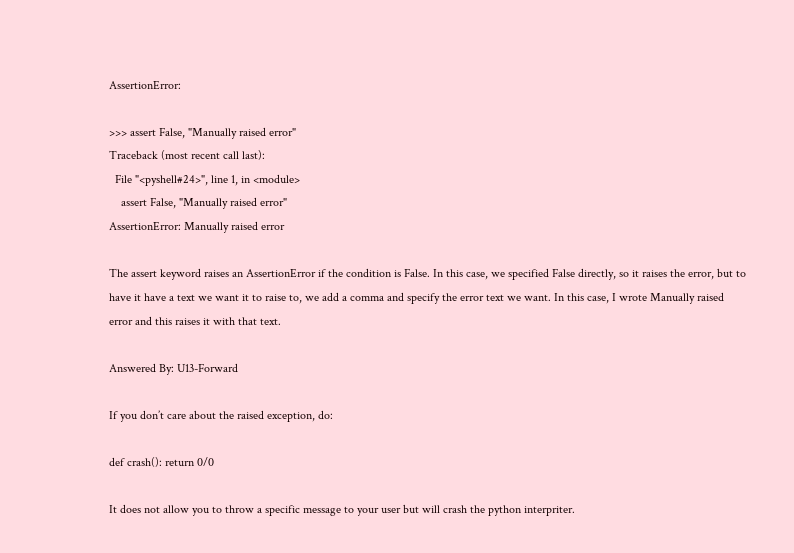AssertionError:

>>> assert False, "Manually raised error"
Traceback (most recent call last):
  File "<pyshell#24>", line 1, in <module>
    assert False, "Manually raised error"
AssertionError: Manually raised error

The assert keyword raises an AssertionError if the condition is False. In this case, we specified False directly, so it raises the error, but to have it have a text we want it to raise to, we add a comma and specify the error text we want. In this case, I wrote Manually raised error and this raises it with that text.

Answered By: U13-Forward

If you don’t care about the raised exception, do:

def crash(): return 0/0

It does not allow you to throw a specific message to your user but will crash the python interpriter.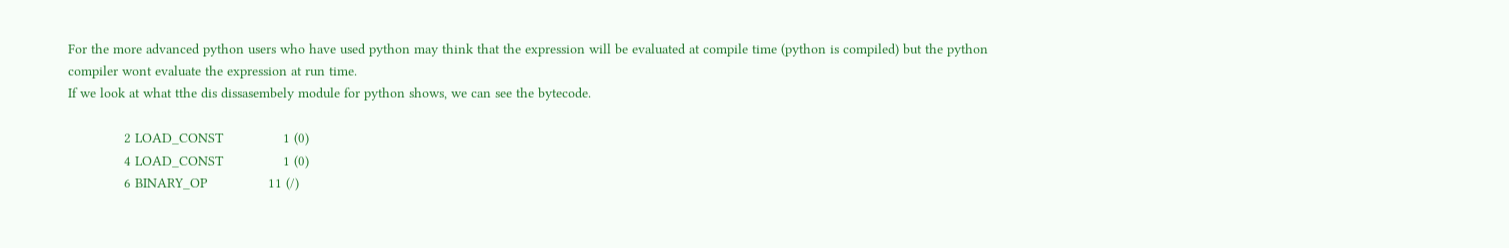For the more advanced python users who have used python may think that the expression will be evaluated at compile time (python is compiled) but the python compiler wont evaluate the expression at run time.
If we look at what tthe dis dissasembely module for python shows, we can see the bytecode.

              2 LOAD_CONST               1 (0)
              4 LOAD_CONST               1 (0)
              6 BINARY_OP               11 (/)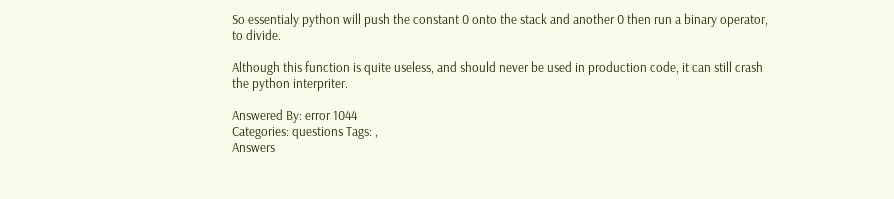So essentialy python will push the constant 0 onto the stack and another 0 then run a binary operator, to divide.

Although this function is quite useless, and should never be used in production code, it can still crash the python interpriter.

Answered By: error 1044
Categories: questions Tags: ,
Answers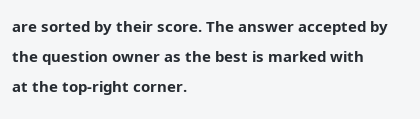are sorted by their score. The answer accepted by the question owner as the best is marked with
at the top-right corner.